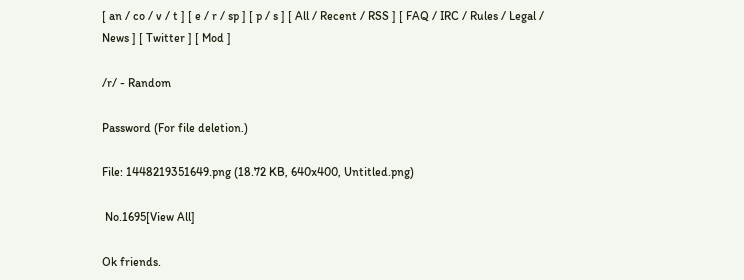[ an / co / v / t ] [ e / r / sp ] [ p / s ] [ All / Recent / RSS ] [ FAQ / IRC / Rules / Legal / News ] [ Twitter ] [ Mod ]

/r/ - Random

Password (For file deletion.)

File: 1448219351649.png (18.72 KB, 640x400, Untitled.png)

 No.1695[View All]

Ok friends.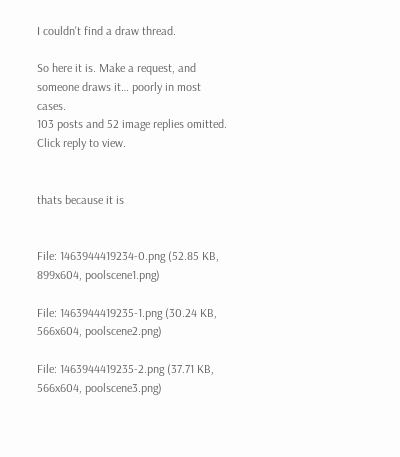I couldn't find a draw thread.

So here it is. Make a request, and someone draws it… poorly in most cases.
103 posts and 52 image replies omitted. Click reply to view.


thats because it is


File: 1463944419234-0.png (52.85 KB, 899x604, poolscene1.png)

File: 1463944419235-1.png (30.24 KB, 566x604, poolscene2.png)

File: 1463944419235-2.png (37.71 KB, 566x604, poolscene3.png)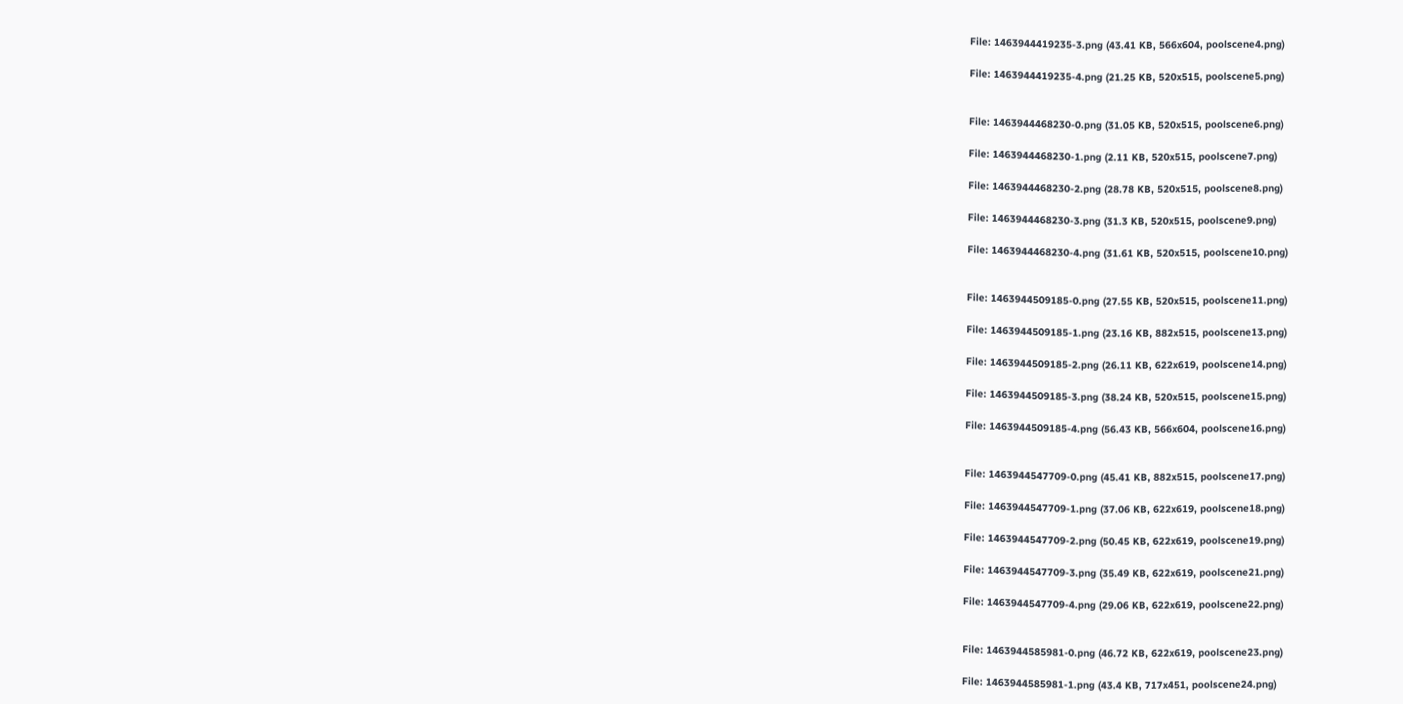File: 1463944419235-3.png (43.41 KB, 566x604, poolscene4.png)

File: 1463944419235-4.png (21.25 KB, 520x515, poolscene5.png)


File: 1463944468230-0.png (31.05 KB, 520x515, poolscene6.png)

File: 1463944468230-1.png (2.11 KB, 520x515, poolscene7.png)

File: 1463944468230-2.png (28.78 KB, 520x515, poolscene8.png)

File: 1463944468230-3.png (31.3 KB, 520x515, poolscene9.png)

File: 1463944468230-4.png (31.61 KB, 520x515, poolscene10.png)


File: 1463944509185-0.png (27.55 KB, 520x515, poolscene11.png)

File: 1463944509185-1.png (23.16 KB, 882x515, poolscene13.png)

File: 1463944509185-2.png (26.11 KB, 622x619, poolscene14.png)

File: 1463944509185-3.png (38.24 KB, 520x515, poolscene15.png)

File: 1463944509185-4.png (56.43 KB, 566x604, poolscene16.png)


File: 1463944547709-0.png (45.41 KB, 882x515, poolscene17.png)

File: 1463944547709-1.png (37.06 KB, 622x619, poolscene18.png)

File: 1463944547709-2.png (50.45 KB, 622x619, poolscene19.png)

File: 1463944547709-3.png (35.49 KB, 622x619, poolscene21.png)

File: 1463944547709-4.png (29.06 KB, 622x619, poolscene22.png)


File: 1463944585981-0.png (46.72 KB, 622x619, poolscene23.png)

File: 1463944585981-1.png (43.4 KB, 717x451, poolscene24.png)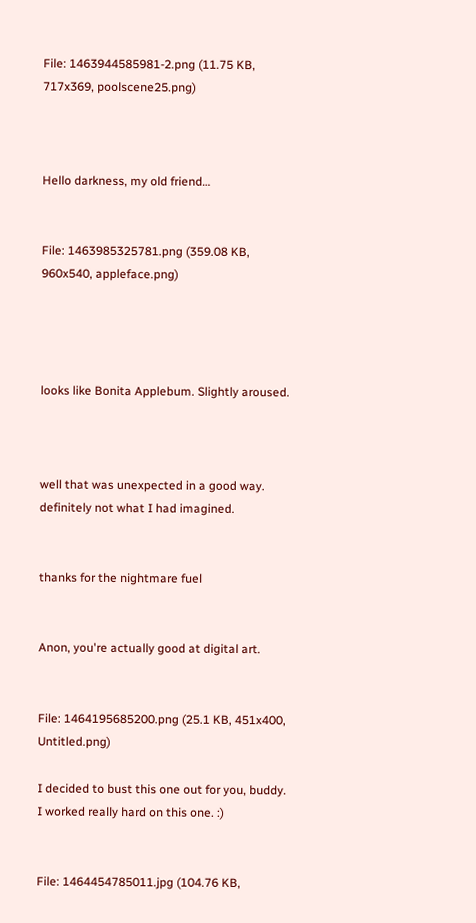File: 1463944585981-2.png (11.75 KB, 717x369, poolscene25.png)



Hello darkness, my old friend…


File: 1463985325781.png (359.08 KB, 960x540, appleface.png)




looks like Bonita Applebum. Slightly aroused.



well that was unexpected in a good way. definitely not what I had imagined.


thanks for the nightmare fuel


Anon, you're actually good at digital art.


File: 1464195685200.png (25.1 KB, 451x400, Untitled.png)

I decided to bust this one out for you, buddy. I worked really hard on this one. :)


File: 1464454785011.jpg (104.76 KB,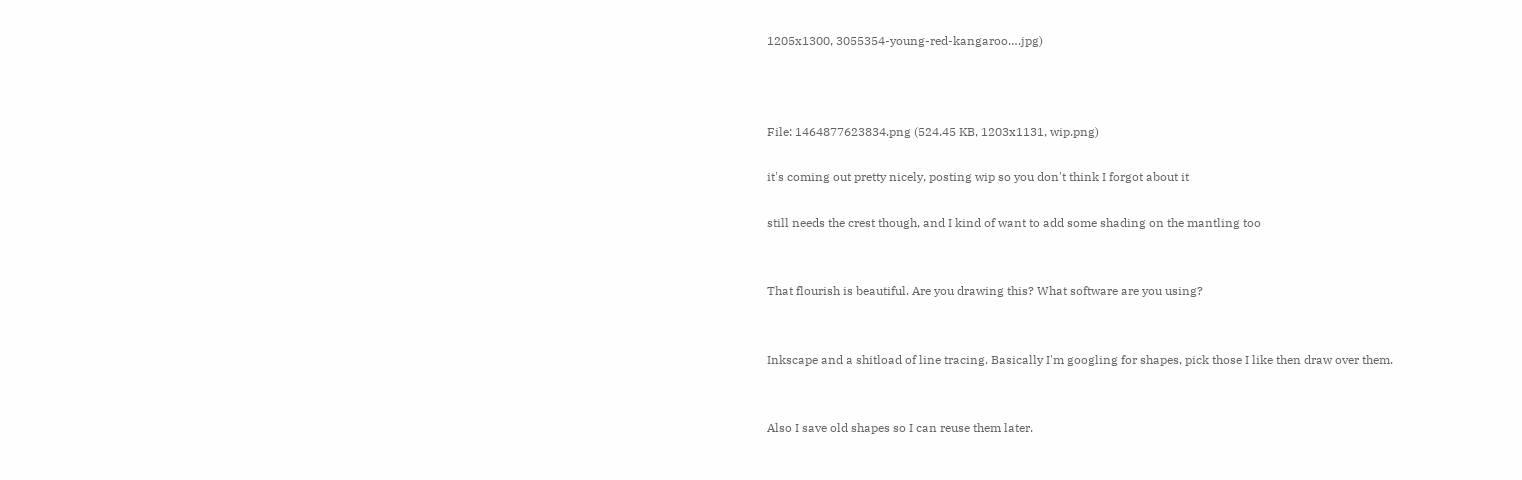1205x1300, 3055354-young-red-kangaroo….jpg)



File: 1464877623834.png (524.45 KB, 1203x1131, wip.png)

it's coming out pretty nicely, posting wip so you don't think I forgot about it

still needs the crest though, and I kind of want to add some shading on the mantling too


That flourish is beautiful. Are you drawing this? What software are you using?


Inkscape and a shitload of line tracing. Basically I'm googling for shapes, pick those I like then draw over them.


Also I save old shapes so I can reuse them later.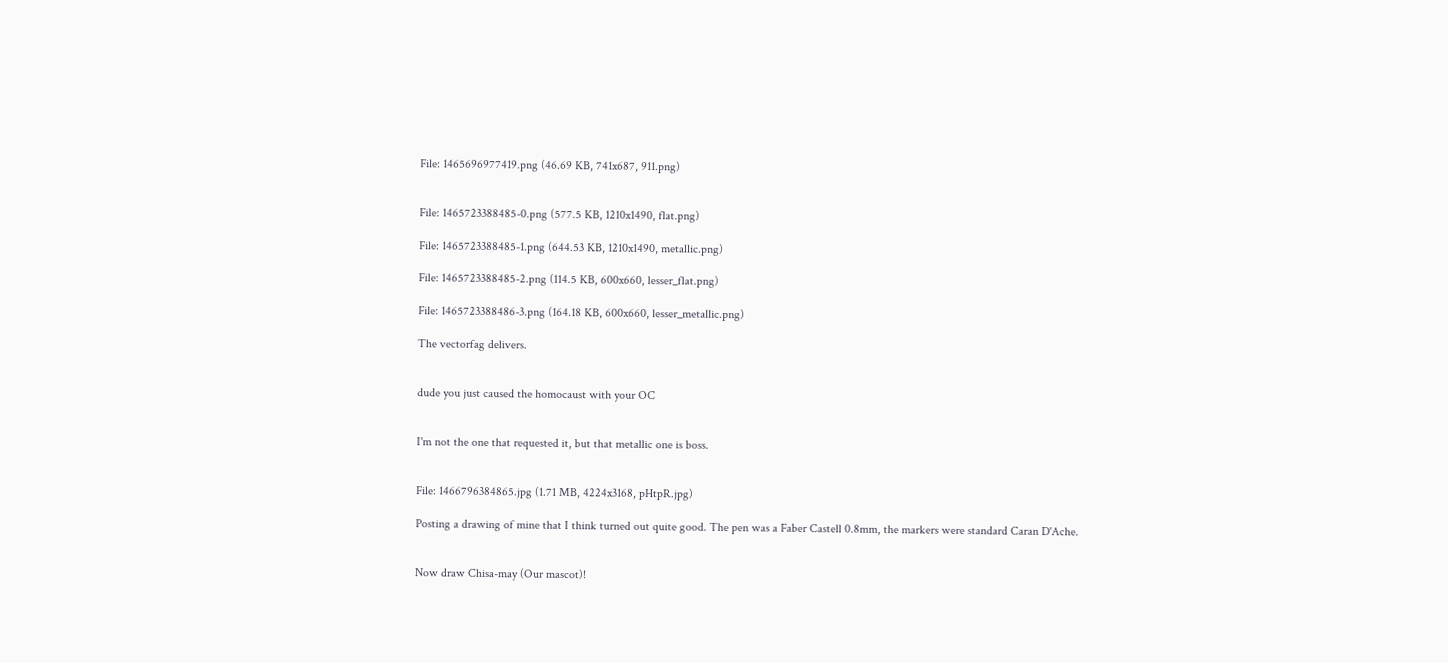File: 1465696977419.png (46.69 KB, 741x687, 911.png)


File: 1465723388485-0.png (577.5 KB, 1210x1490, flat.png)

File: 1465723388485-1.png (644.53 KB, 1210x1490, metallic.png)

File: 1465723388485-2.png (114.5 KB, 600x660, lesser_flat.png)

File: 1465723388486-3.png (164.18 KB, 600x660, lesser_metallic.png)

The vectorfag delivers.


dude you just caused the homocaust with your OC


I'm not the one that requested it, but that metallic one is boss.


File: 1466796384865.jpg (1.71 MB, 4224x3168, pHtpR.jpg)

Posting a drawing of mine that I think turned out quite good. The pen was a Faber Castell 0.8mm, the markers were standard Caran D'Ache.


Now draw Chisa-may (Our mascot)!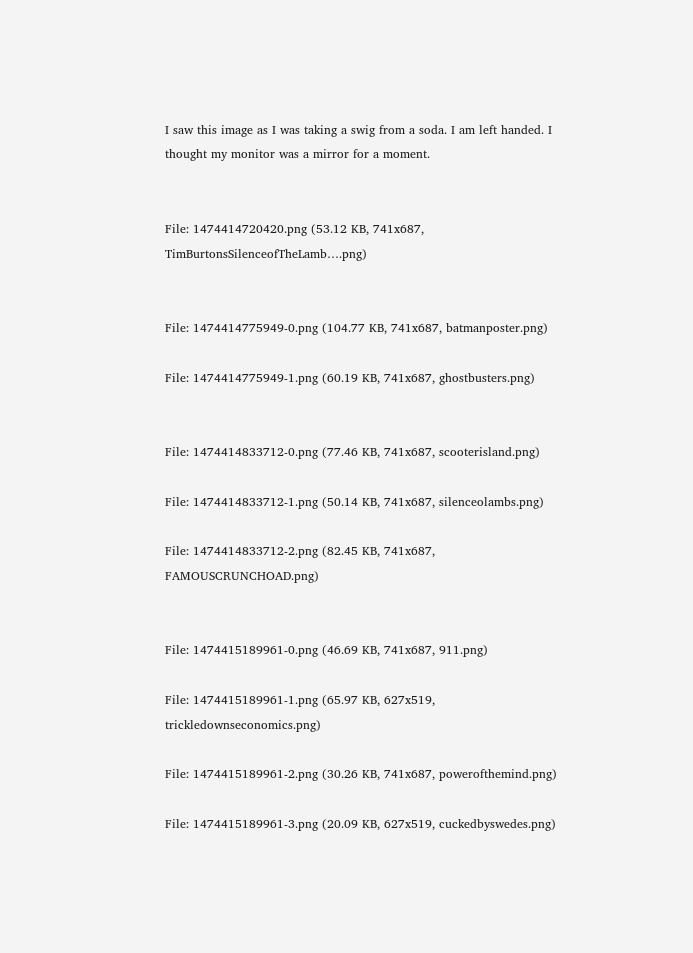I saw this image as I was taking a swig from a soda. I am left handed. I thought my monitor was a mirror for a moment.


File: 1474414720420.png (53.12 KB, 741x687, TimBurtonsSilenceofTheLamb….png)


File: 1474414775949-0.png (104.77 KB, 741x687, batmanposter.png)

File: 1474414775949-1.png (60.19 KB, 741x687, ghostbusters.png)


File: 1474414833712-0.png (77.46 KB, 741x687, scooterisland.png)

File: 1474414833712-1.png (50.14 KB, 741x687, silenceolambs.png)

File: 1474414833712-2.png (82.45 KB, 741x687, FAMOUSCRUNCHOAD.png)


File: 1474415189961-0.png (46.69 KB, 741x687, 911.png)

File: 1474415189961-1.png (65.97 KB, 627x519, trickledownseconomics.png)

File: 1474415189961-2.png (30.26 KB, 741x687, powerofthemind.png)

File: 1474415189961-3.png (20.09 KB, 627x519, cuckedbyswedes.png)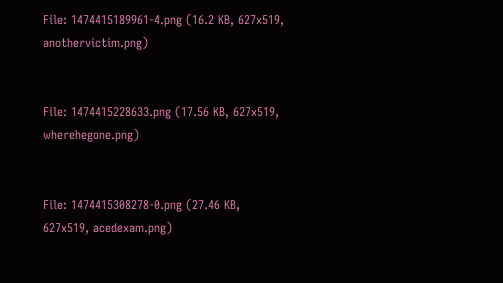File: 1474415189961-4.png (16.2 KB, 627x519, anothervictim.png)


File: 1474415228633.png (17.56 KB, 627x519, wherehegone.png)


File: 1474415308278-0.png (27.46 KB, 627x519, acedexam.png)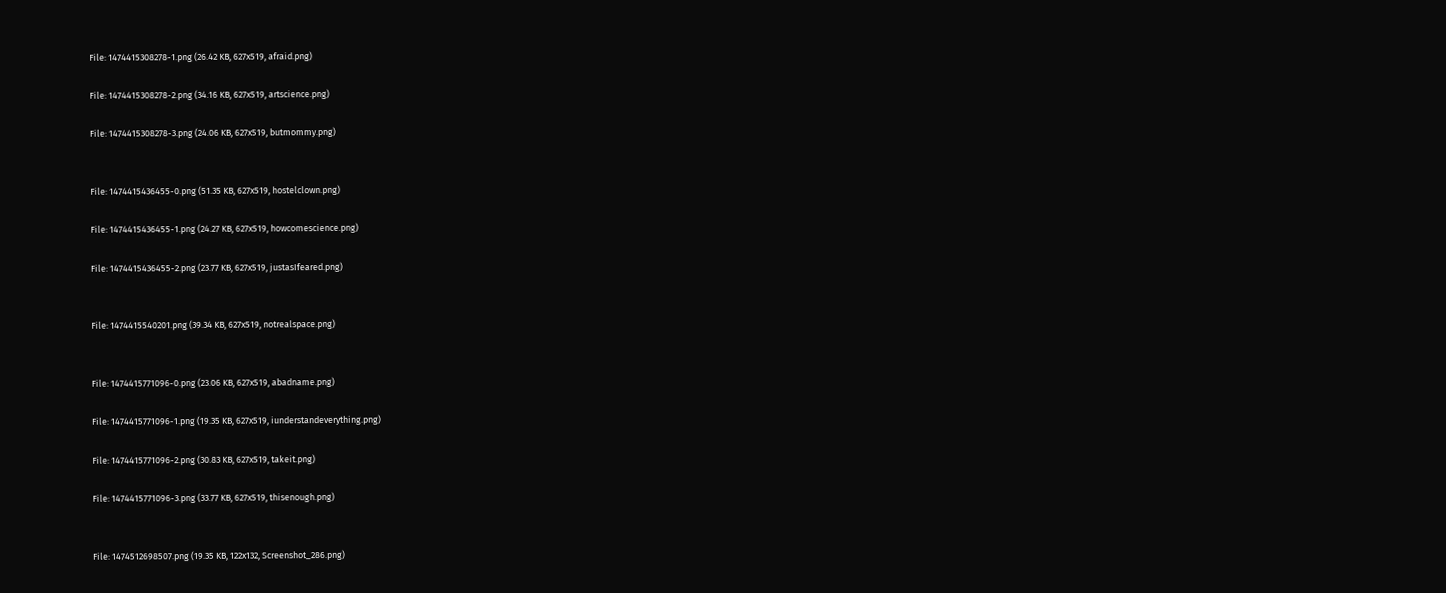File: 1474415308278-1.png (26.42 KB, 627x519, afraid.png)

File: 1474415308278-2.png (34.16 KB, 627x519, artscience.png)

File: 1474415308278-3.png (24.06 KB, 627x519, butmommy.png)


File: 1474415436455-0.png (51.35 KB, 627x519, hostelclown.png)

File: 1474415436455-1.png (24.27 KB, 627x519, howcomescience.png)

File: 1474415436455-2.png (23.77 KB, 627x519, justasIfeared.png)


File: 1474415540201.png (39.34 KB, 627x519, notrealspace.png)


File: 1474415771096-0.png (23.06 KB, 627x519, abadname.png)

File: 1474415771096-1.png (19.35 KB, 627x519, iunderstandeverything.png)

File: 1474415771096-2.png (30.83 KB, 627x519, takeit.png)

File: 1474415771096-3.png (33.77 KB, 627x519, thisenough.png)


File: 1474512698507.png (19.35 KB, 122x132, Screenshot_286.png)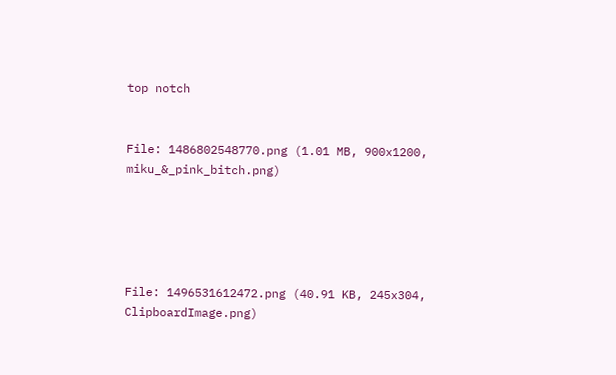top notch


File: 1486802548770.png (1.01 MB, 900x1200, miku_&_pink_bitch.png)





File: 1496531612472.png (40.91 KB, 245x304, ClipboardImage.png)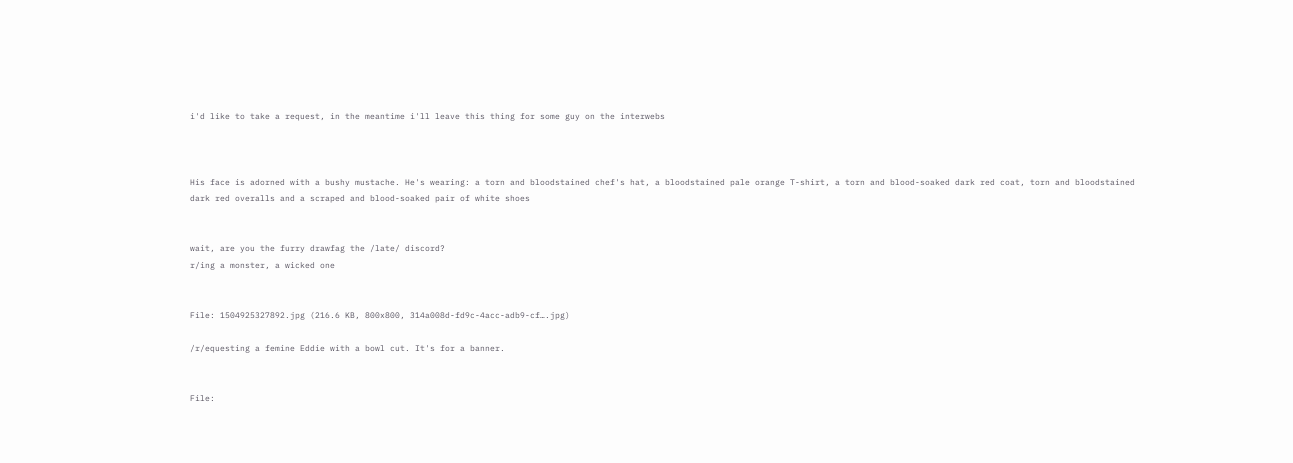i'd like to take a request, in the meantime i'll leave this thing for some guy on the interwebs



His face is adorned with a bushy mustache. He's wearing: a torn and bloodstained chef's hat, a bloodstained pale orange T-shirt, a torn and blood-soaked dark red coat, torn and bloodstained dark red overalls and a scraped and blood-soaked pair of white shoes


wait, are you the furry drawfag the /late/ discord?
r/ing a monster, a wicked one


File: 1504925327892.jpg (216.6 KB, 800x800, 314a008d-fd9c-4acc-adb9-cf….jpg)

/r/equesting a femine Eddie with a bowl cut. It's for a banner.


File: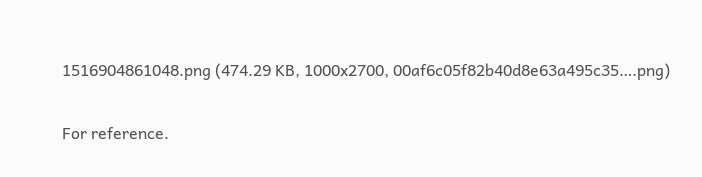1516904861048.png (474.29 KB, 1000x2700, 00af6c05f82b40d8e63a495c35….png)

For reference.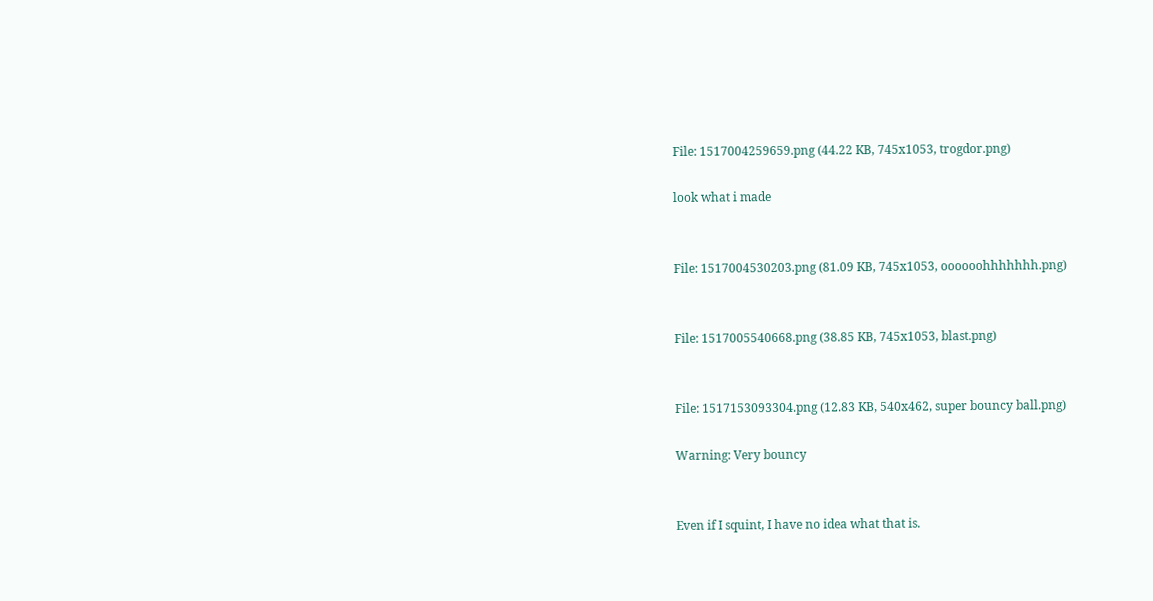File: 1517004259659.png (44.22 KB, 745x1053, trogdor.png)

look what i made


File: 1517004530203.png (81.09 KB, 745x1053, oooooohhhhhhh.png)


File: 1517005540668.png (38.85 KB, 745x1053, blast.png)


File: 1517153093304.png (12.83 KB, 540x462, super bouncy ball.png)

Warning: Very bouncy


Even if I squint, I have no idea what that is.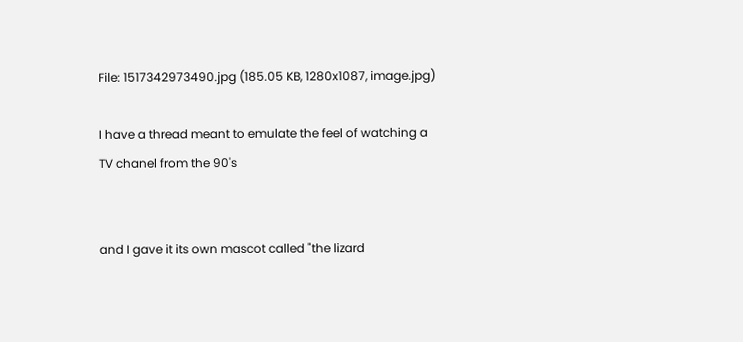File: 1517342973490.jpg (185.05 KB, 1280x1087, image.jpg)

I have a thread meant to emulate the feel of watching a TV chanel from the 90's


and I gave it its own mascot called "the lizard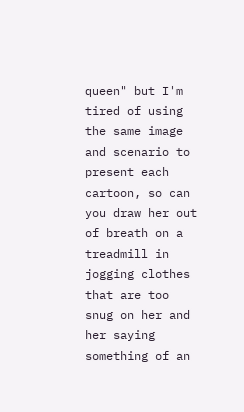queen" but I'm tired of using the same image and scenario to present each cartoon, so can you draw her out of breath on a treadmill in jogging clothes that are too snug on her and her saying something of an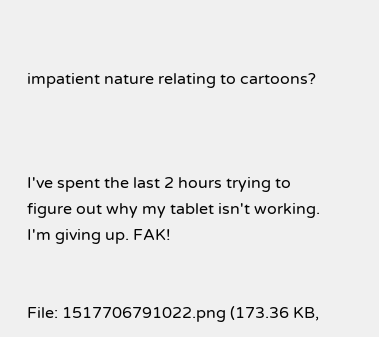impatient nature relating to cartoons?



I've spent the last 2 hours trying to figure out why my tablet isn't working. I'm giving up. FAK!


File: 1517706791022.png (173.36 KB,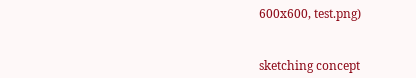600x600, test.png)


sketching concept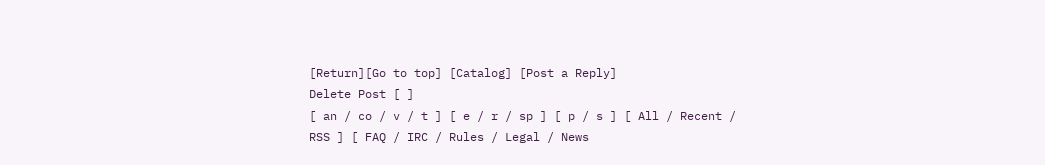[Return][Go to top] [Catalog] [Post a Reply]
Delete Post [ ]
[ an / co / v / t ] [ e / r / sp ] [ p / s ] [ All / Recent / RSS ] [ FAQ / IRC / Rules / Legal / News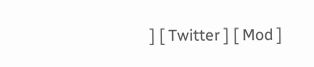] [ Twitter ] [ Mod ]